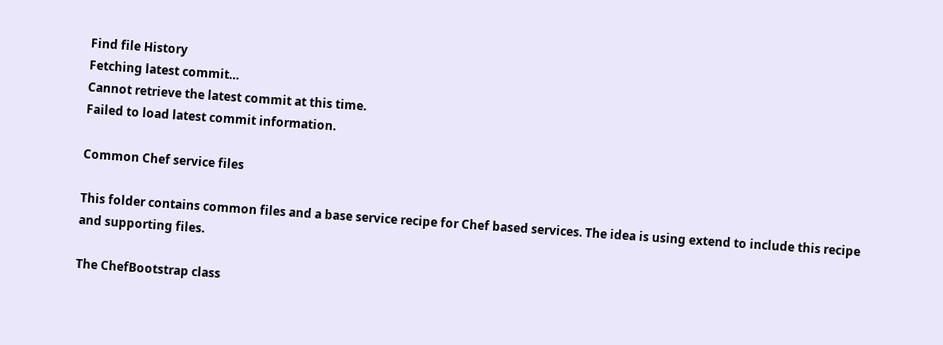Find file History
Fetching latest commit…
Cannot retrieve the latest commit at this time.
Failed to load latest commit information.

Common Chef service files

This folder contains common files and a base service recipe for Chef based services. The idea is using extend to include this recipe and supporting files.

The ChefBootstrap class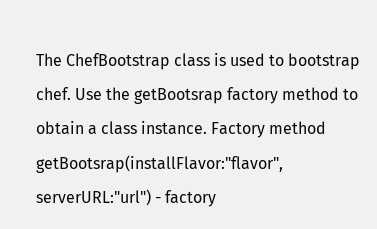The ChefBootstrap class is used to bootstrap chef. Use the getBootsrap factory method to obtain a class instance. Factory method getBootsrap(installFlavor:"flavor", serverURL:"url") - factory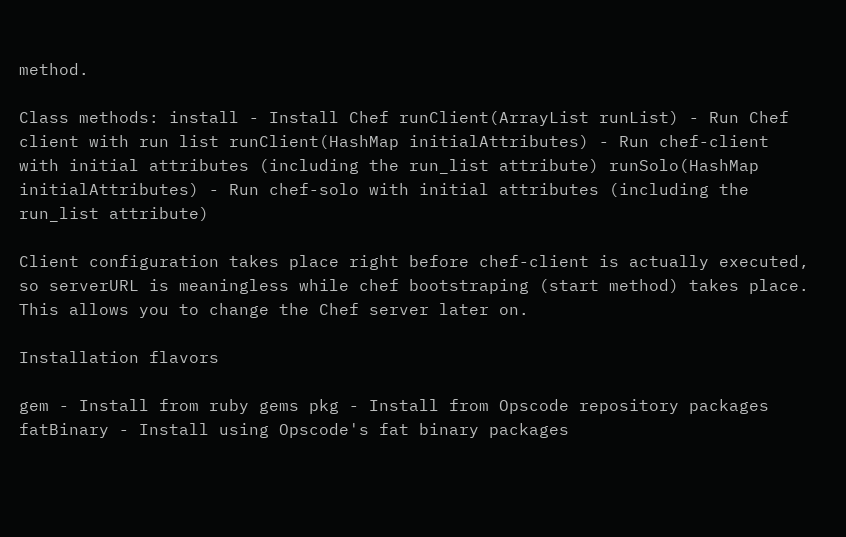method.

Class methods: install - Install Chef runClient(ArrayList runList) - Run Chef client with run list runClient(HashMap initialAttributes) - Run chef-client with initial attributes (including the run_list attribute) runSolo(HashMap initialAttributes) - Run chef-solo with initial attributes (including the run_list attribute)

Client configuration takes place right before chef-client is actually executed, so serverURL is meaningless while chef bootstraping (start method) takes place. This allows you to change the Chef server later on.

Installation flavors

gem - Install from ruby gems pkg - Install from Opscode repository packages fatBinary - Install using Opscode's fat binary packages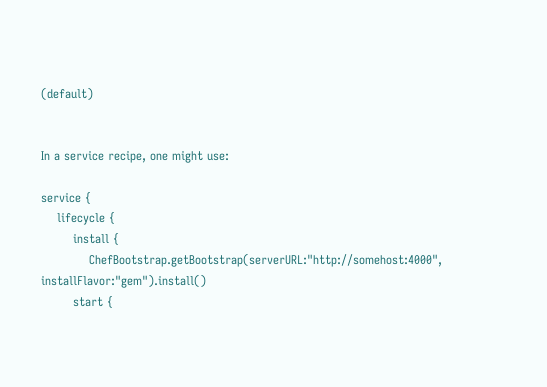(default)


In a service recipe, one might use:

service {
    lifecycle {
        install {
            ChefBootstrap.getBootstrap(serverURL:"http://somehost:4000", installFlavor:"gem").install()
        start {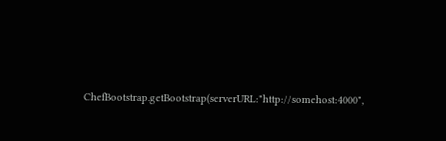ChefBootstrap.getBootstrap(serverURL:"http://somehost:4000",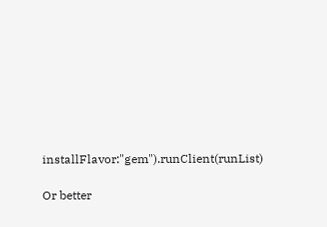installFlavor:"gem").runClient(runList)

Or better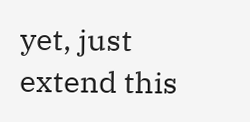yet, just extend this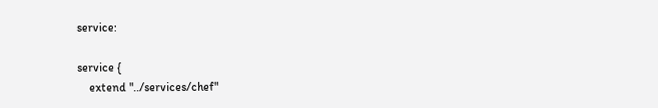service:

service {
    extend "../services/chef"